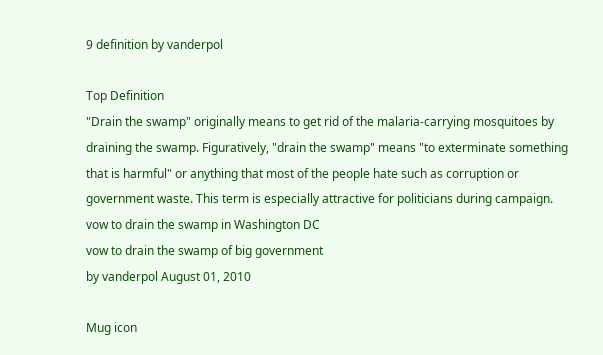9 definition by vanderpol

Top Definition
"Drain the swamp" originally means to get rid of the malaria-carrying mosquitoes by draining the swamp. Figuratively, "drain the swamp" means "to exterminate something that is harmful" or anything that most of the people hate such as corruption or government waste. This term is especially attractive for politicians during campaign.
vow to drain the swamp in Washington DC
vow to drain the swamp of big government
by vanderpol August 01, 2010

Mug icon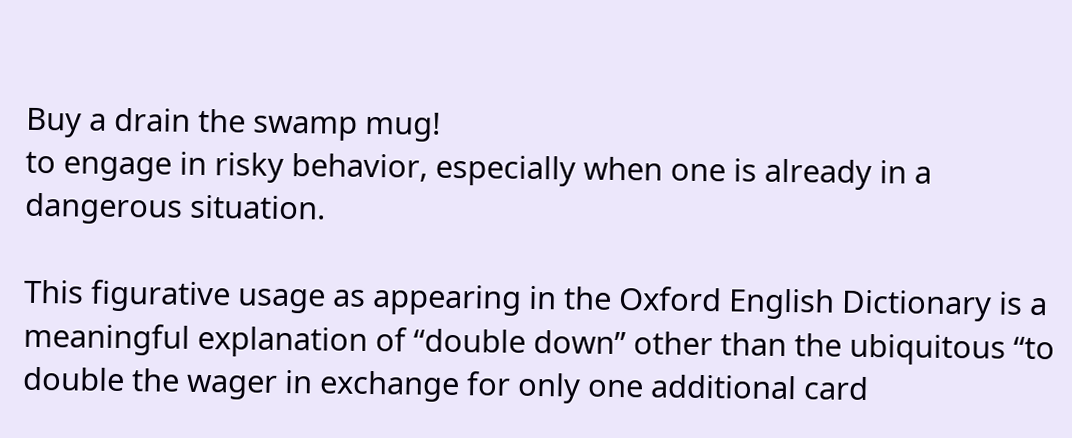Buy a drain the swamp mug!
to engage in risky behavior, especially when one is already in a dangerous situation.

This figurative usage as appearing in the Oxford English Dictionary is a meaningful explanation of “double down” other than the ubiquitous “to double the wager in exchange for only one additional card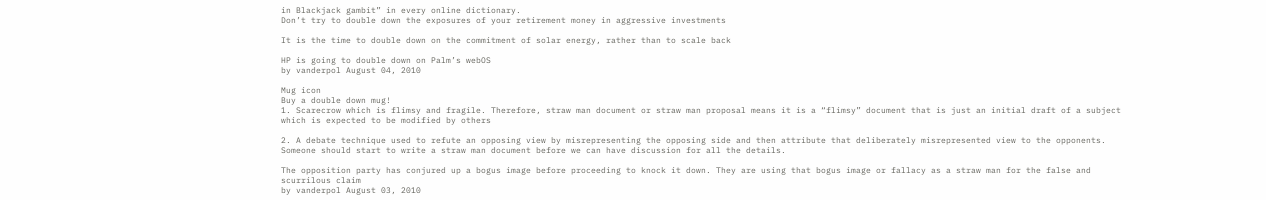in Blackjack gambit” in every online dictionary.
Don’t try to double down the exposures of your retirement money in aggressive investments

It is the time to double down on the commitment of solar energy, rather than to scale back

HP is going to double down on Palm’s webOS
by vanderpol August 04, 2010

Mug icon
Buy a double down mug!
1. Scarecrow which is flimsy and fragile. Therefore, straw man document or straw man proposal means it is a “flimsy” document that is just an initial draft of a subject which is expected to be modified by others

2. A debate technique used to refute an opposing view by misrepresenting the opposing side and then attribute that deliberately misrepresented view to the opponents.
Someone should start to write a straw man document before we can have discussion for all the details.

The opposition party has conjured up a bogus image before proceeding to knock it down. They are using that bogus image or fallacy as a straw man for the false and scurrilous claim
by vanderpol August 03, 2010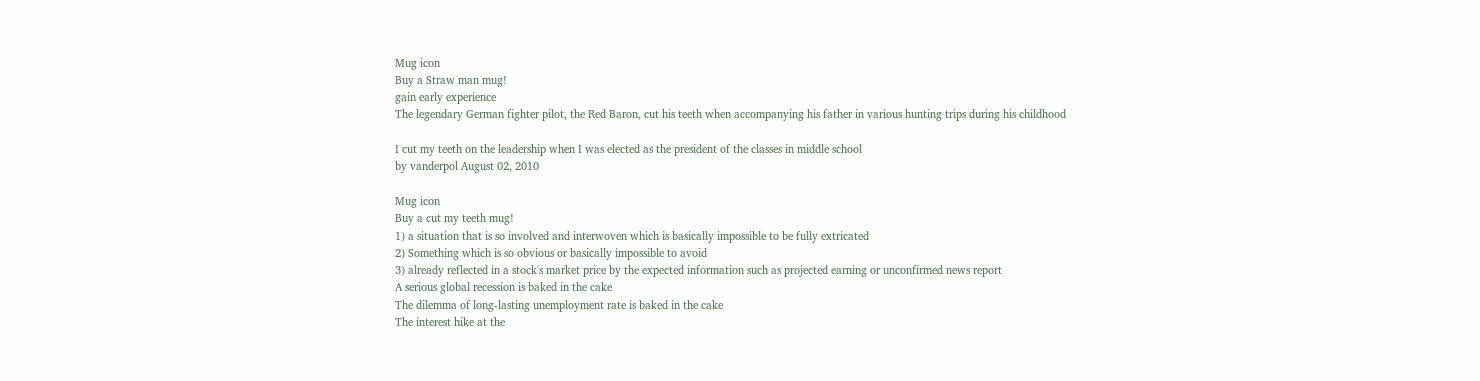Mug icon
Buy a Straw man mug!
gain early experience
The legendary German fighter pilot, the Red Baron, cut his teeth when accompanying his father in various hunting trips during his childhood

I cut my teeth on the leadership when I was elected as the president of the classes in middle school
by vanderpol August 02, 2010

Mug icon
Buy a cut my teeth mug!
1) a situation that is so involved and interwoven which is basically impossible to be fully extricated
2) Something which is so obvious or basically impossible to avoid
3) already reflected in a stock's market price by the expected information such as projected earning or unconfirmed news report
A serious global recession is baked in the cake
The dilemma of long-lasting unemployment rate is baked in the cake
The interest hike at the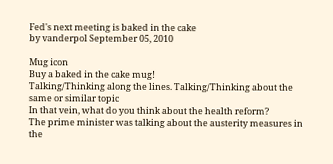Fed's next meeting is baked in the cake
by vanderpol September 05, 2010

Mug icon
Buy a baked in the cake mug!
Talking/Thinking along the lines. Talking/Thinking about the same or similar topic
In that vein, what do you think about the health reform?
The prime minister was talking about the austerity measures in the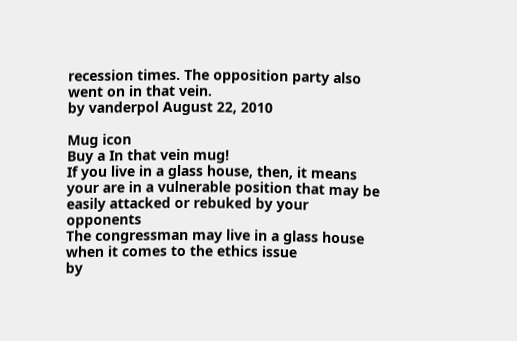recession times. The opposition party also went on in that vein.
by vanderpol August 22, 2010

Mug icon
Buy a In that vein mug!
If you live in a glass house, then, it means your are in a vulnerable position that may be easily attacked or rebuked by your opponents
The congressman may live in a glass house when it comes to the ethics issue
by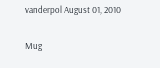vanderpol August 01, 2010

Mug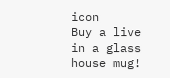icon
Buy a live in a glass house mug!